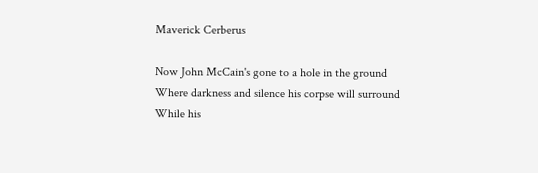Maverick Cerberus

Now John McCain's gone to a hole in the ground
Where darkness and silence his corpse will surround
While his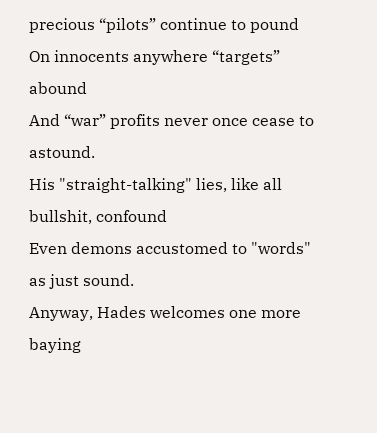precious “pilots” continue to pound
On innocents anywhere “targets” abound
And “war” profits never once cease to astound.
His "straight-talking" lies, like all bullshit, confound
Even demons accustomed to "words" as just sound.
Anyway, Hades welcomes one more baying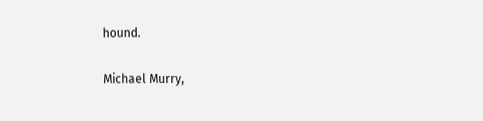hound.

Michael Murry,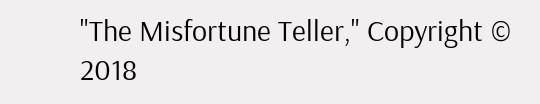"The Misfortune Teller," Copyright © 2018